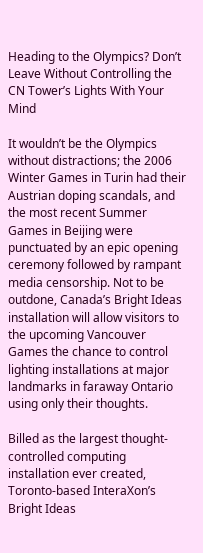Heading to the Olympics? Don’t Leave Without Controlling the CN Tower’s Lights With Your Mind

It wouldn’t be the Olympics without distractions; the 2006 Winter Games in Turin had their Austrian doping scandals, and the most recent Summer Games in Beijing were punctuated by an epic opening ceremony followed by rampant media censorship. Not to be outdone, Canada’s Bright Ideas installation will allow visitors to the upcoming Vancouver Games the chance to control lighting installations at major landmarks in faraway Ontario using only their thoughts.

Billed as the largest thought-controlled computing installation ever created, Toronto-based InteraXon’s Bright Ideas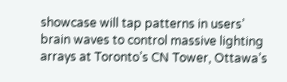showcase will tap patterns in users’ brain waves to control massive lighting arrays at Toronto’s CN Tower, Ottawa’s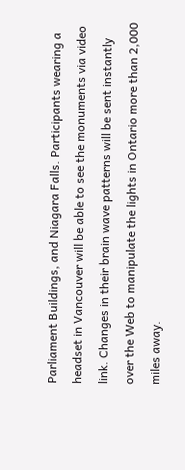Parliament Buildings, and Niagara Falls. Participants wearing a headset in Vancouver will be able to see the monuments via video link. Changes in their brain wave patterns will be sent instantly over the Web to manipulate the lights in Ontario more than 2,000 miles away.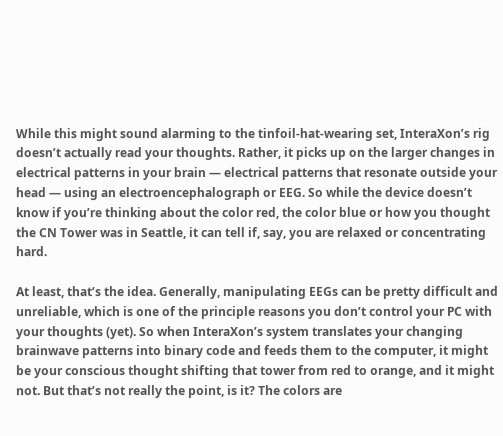While this might sound alarming to the tinfoil-hat-wearing set, InteraXon’s rig doesn’t actually read your thoughts. Rather, it picks up on the larger changes in electrical patterns in your brain — electrical patterns that resonate outside your head — using an electroencephalograph or EEG. So while the device doesn’t know if you’re thinking about the color red, the color blue or how you thought the CN Tower was in Seattle, it can tell if, say, you are relaxed or concentrating hard.

At least, that’s the idea. Generally, manipulating EEGs can be pretty difficult and unreliable, which is one of the principle reasons you don’t control your PC with your thoughts (yet). So when InteraXon’s system translates your changing brainwave patterns into binary code and feeds them to the computer, it might be your conscious thought shifting that tower from red to orange, and it might not. But that’s not really the point, is it? The colors are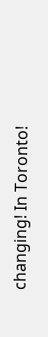changing! In Toronto!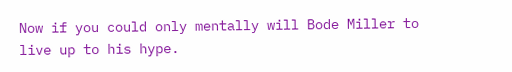Now if you could only mentally will Bode Miller to live up to his hype.